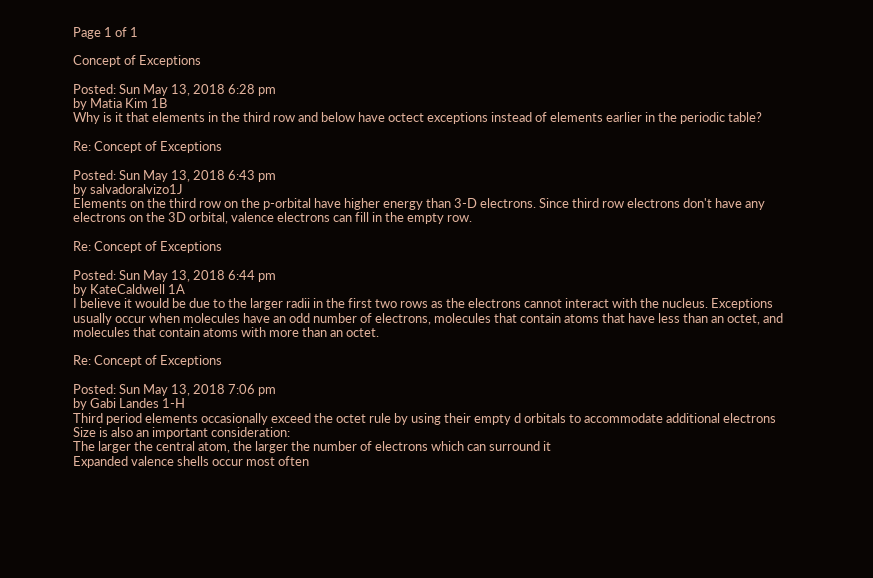Page 1 of 1

Concept of Exceptions

Posted: Sun May 13, 2018 6:28 pm
by Matia Kim 1B
Why is it that elements in the third row and below have octect exceptions instead of elements earlier in the periodic table?

Re: Concept of Exceptions

Posted: Sun May 13, 2018 6:43 pm
by salvadoralvizo1J
Elements on the third row on the p-orbital have higher energy than 3-D electrons. Since third row electrons don't have any electrons on the 3D orbital, valence electrons can fill in the empty row.

Re: Concept of Exceptions

Posted: Sun May 13, 2018 6:44 pm
by KateCaldwell 1A
I believe it would be due to the larger radii in the first two rows as the electrons cannot interact with the nucleus. Exceptions usually occur when molecules have an odd number of electrons, molecules that contain atoms that have less than an octet, and molecules that contain atoms with more than an octet.

Re: Concept of Exceptions

Posted: Sun May 13, 2018 7:06 pm
by Gabi Landes 1-H
Third period elements occasionally exceed the octet rule by using their empty d orbitals to accommodate additional electrons
Size is also an important consideration:
The larger the central atom, the larger the number of electrons which can surround it
Expanded valence shells occur most often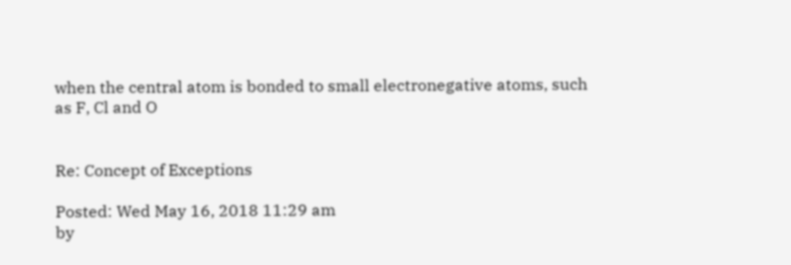when the central atom is bonded to small electronegative atoms, such as F, Cl and O


Re: Concept of Exceptions

Posted: Wed May 16, 2018 11:29 am
by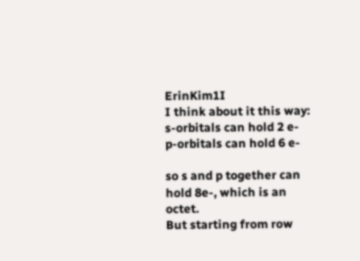ErinKim1I
I think about it this way:
s-orbitals can hold 2 e-
p-orbitals can hold 6 e-

so s and p together can hold 8e-, which is an octet.
But starting from row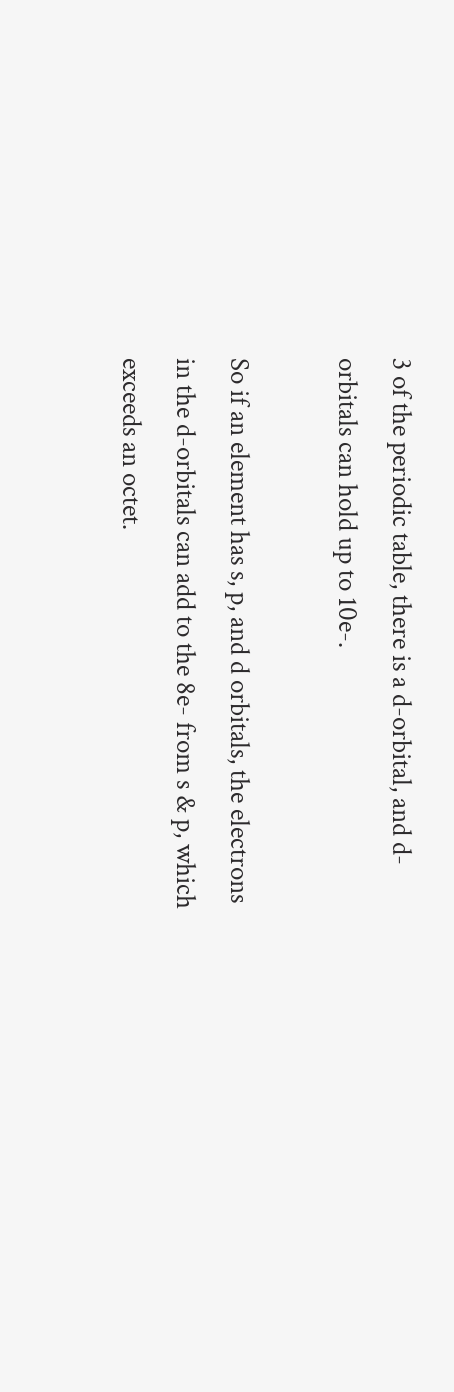3 of the periodic table, there is a d-orbital, and d-orbitals can hold up to 10e-.

So if an element has s, p, and d orbitals, the electrons in the d-orbitals can add to the 8e- from s & p, which exceeds an octet.